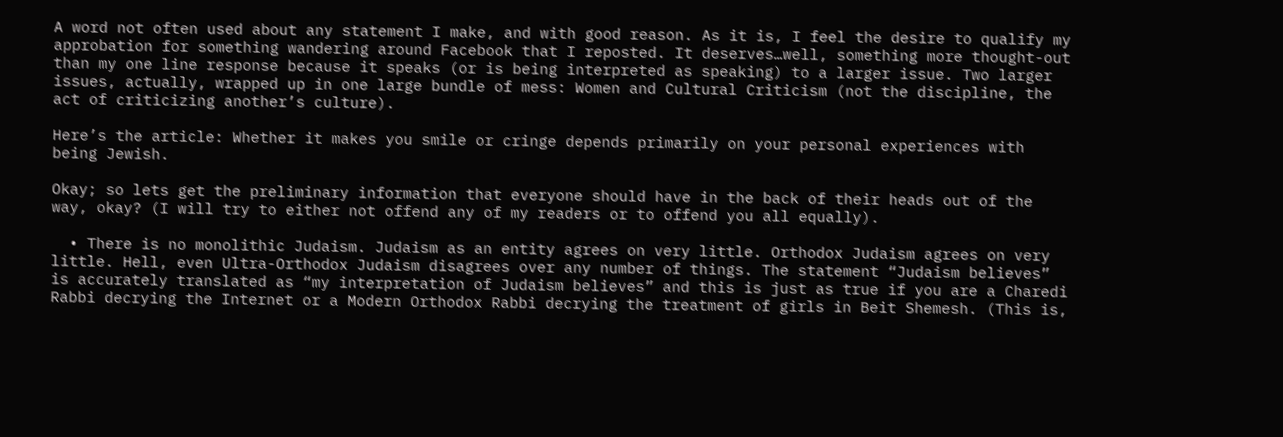A word not often used about any statement I make, and with good reason. As it is, I feel the desire to qualify my approbation for something wandering around Facebook that I reposted. It deserves…well, something more thought-out than my one line response because it speaks (or is being interpreted as speaking) to a larger issue. Two larger issues, actually, wrapped up in one large bundle of mess: Women and Cultural Criticism (not the discipline, the act of criticizing another’s culture).

Here’s the article: Whether it makes you smile or cringe depends primarily on your personal experiences with being Jewish.

Okay; so lets get the preliminary information that everyone should have in the back of their heads out of the way, okay? (I will try to either not offend any of my readers or to offend you all equally).

  • There is no monolithic Judaism. Judaism as an entity agrees on very little. Orthodox Judaism agrees on very little. Hell, even Ultra-Orthodox Judaism disagrees over any number of things. The statement “Judaism believes” is accurately translated as “my interpretation of Judaism believes” and this is just as true if you are a Charedi Rabbi decrying the Internet or a Modern Orthodox Rabbi decrying the treatment of girls in Beit Shemesh. (This is,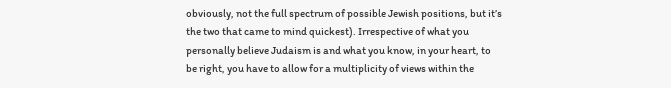obviously, not the full spectrum of possible Jewish positions, but it’s the two that came to mind quickest). Irrespective of what you personally believe Judaism is and what you know, in your heart, to be right, you have to allow for a multiplicity of views within the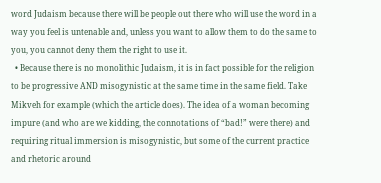word Judaism because there will be people out there who will use the word in a way you feel is untenable and, unless you want to allow them to do the same to you, you cannot deny them the right to use it.
  • Because there is no monolithic Judaism, it is in fact possible for the religion to be progressive AND misogynistic at the same time in the same field. Take Mikveh for example (which the article does). The idea of a woman becoming impure (and who are we kidding, the connotations of “bad!” were there) and requiring ritual immersion is misogynistic, but some of the current practice and rhetoric around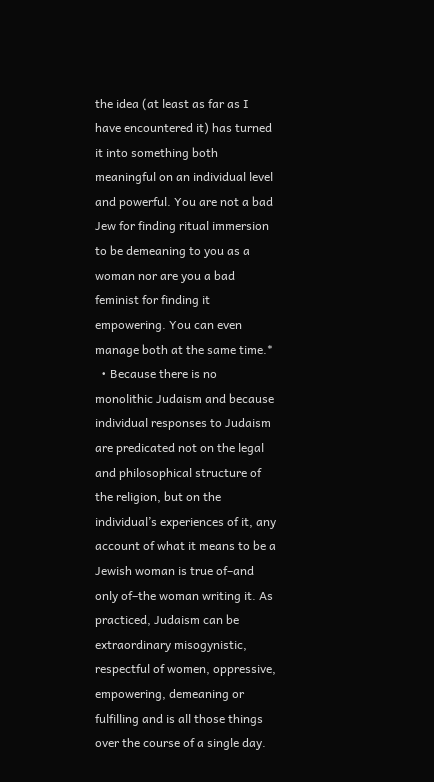the idea (at least as far as I have encountered it) has turned it into something both meaningful on an individual level and powerful. You are not a bad Jew for finding ritual immersion to be demeaning to you as a woman nor are you a bad feminist for finding it empowering. You can even manage both at the same time.*
  • Because there is no monolithic Judaism and because individual responses to Judaism are predicated not on the legal and philosophical structure of the religion, but on the individual’s experiences of it, any account of what it means to be a Jewish woman is true of–and only of–the woman writing it. As practiced, Judaism can be extraordinary misogynistic, respectful of women, oppressive, empowering, demeaning or fulfilling and is all those things over the course of a single day.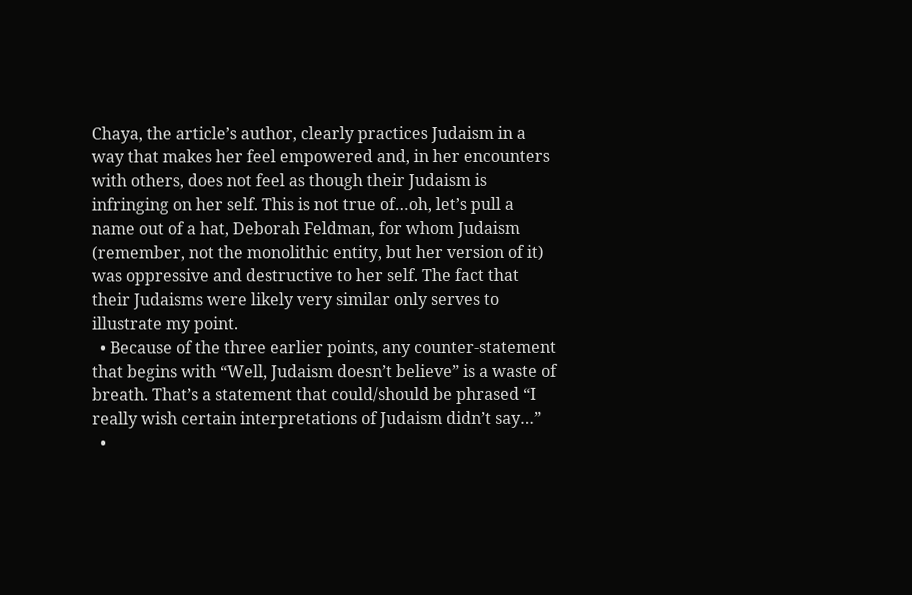Chaya, the article’s author, clearly practices Judaism in a way that makes her feel empowered and, in her encounters with others, does not feel as though their Judaism is infringing on her self. This is not true of…oh, let’s pull a name out of a hat, Deborah Feldman, for whom Judaism (remember, not the monolithic entity, but her version of it) was oppressive and destructive to her self. The fact that their Judaisms were likely very similar only serves to illustrate my point.
  • Because of the three earlier points, any counter-statement that begins with “Well, Judaism doesn’t believe” is a waste of breath. That’s a statement that could/should be phrased “I really wish certain interpretations of Judaism didn’t say…”
  •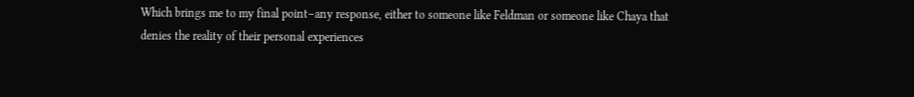Which brings me to my final point–any response, either to someone like Feldman or someone like Chaya that denies the reality of their personal experiences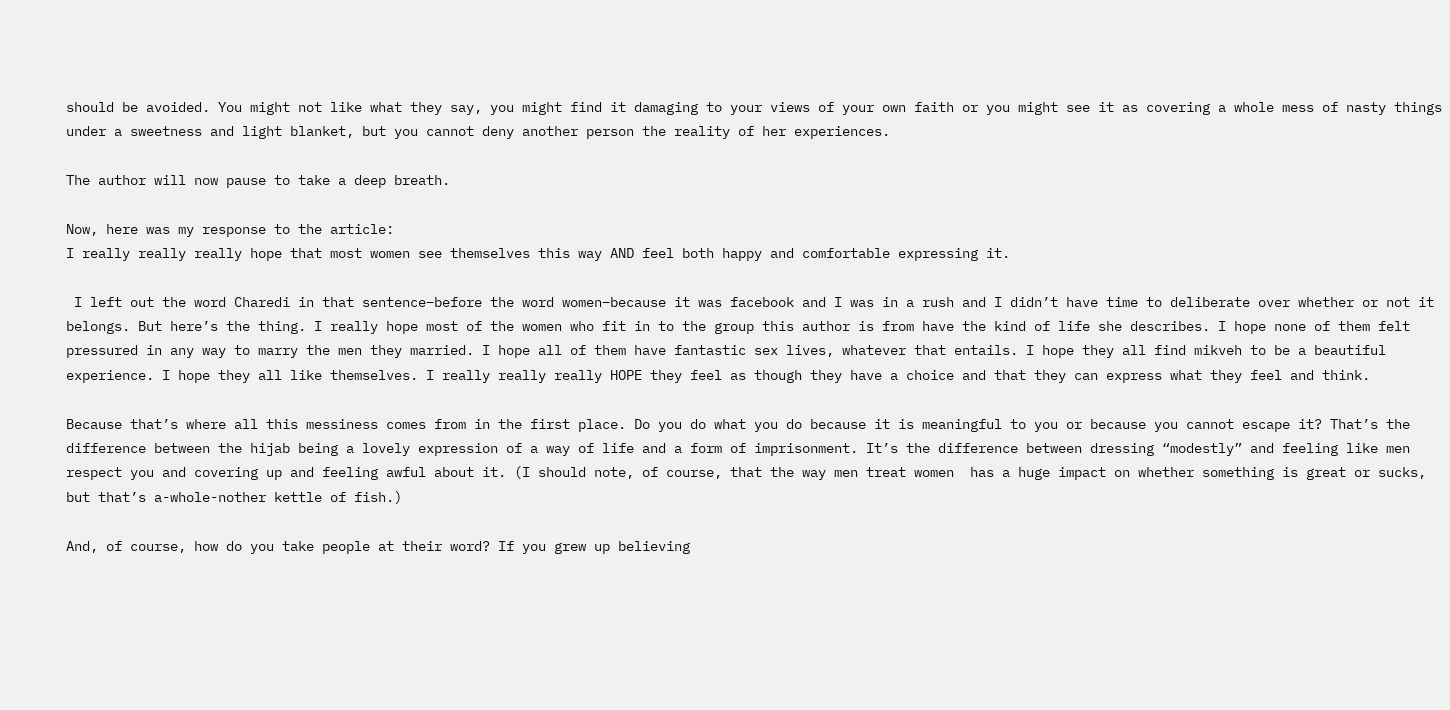should be avoided. You might not like what they say, you might find it damaging to your views of your own faith or you might see it as covering a whole mess of nasty things under a sweetness and light blanket, but you cannot deny another person the reality of her experiences.

The author will now pause to take a deep breath.

Now, here was my response to the article:
I really really really hope that most women see themselves this way AND feel both happy and comfortable expressing it.

 I left out the word Charedi in that sentence–before the word women–because it was facebook and I was in a rush and I didn’t have time to deliberate over whether or not it belongs. But here’s the thing. I really hope most of the women who fit in to the group this author is from have the kind of life she describes. I hope none of them felt pressured in any way to marry the men they married. I hope all of them have fantastic sex lives, whatever that entails. I hope they all find mikveh to be a beautiful experience. I hope they all like themselves. I really really really HOPE they feel as though they have a choice and that they can express what they feel and think.

Because that’s where all this messiness comes from in the first place. Do you do what you do because it is meaningful to you or because you cannot escape it? That’s the difference between the hijab being a lovely expression of a way of life and a form of imprisonment. It’s the difference between dressing “modestly” and feeling like men respect you and covering up and feeling awful about it. (I should note, of course, that the way men treat women  has a huge impact on whether something is great or sucks, but that’s a-whole-nother kettle of fish.)

And, of course, how do you take people at their word? If you grew up believing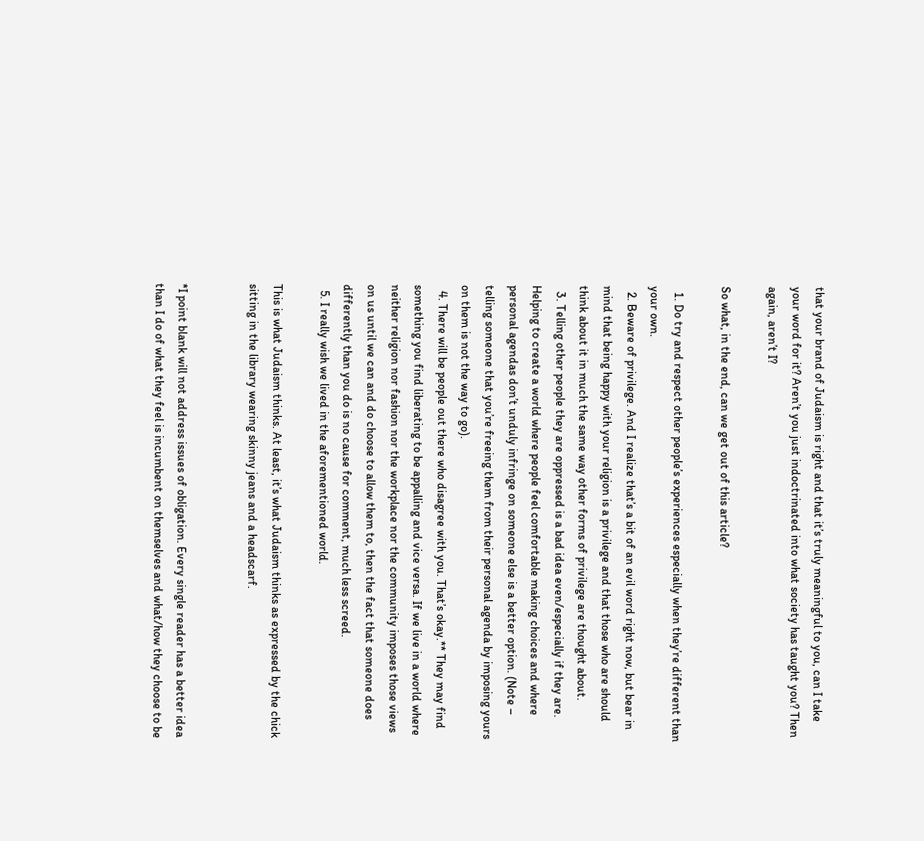that your brand of Judaism is right and that it’s truly meaningful to you, can I take your word for it? Aren’t you just indoctrinated into what society has taught you? Then again, aren’t I?

So what, in the end, can we get out of this article?

  1. Do try and respect other people’s experiences especially when they’re different than your own.
  2. Beware of privilege. And I realize that’s a bit of an evil word right now, but bear in mind that being happy with your religion is a privilege and that those who are should think about it in much the same way other forms of privilege are thought about.
  3. Telling other people they are oppressed is a bad idea even/especially if they are. Helping to create a world where people feel comfortable making choices and where personal agendas don’t unduly infringe on someone else is a better option. (Note – telling someone that you’re freeing them from their personal agenda by imposing yours on them is not the way to go).
  4. There will be people out there who disagree with you. That’s okay.** They may find something you find liberating to be appalling and vice versa. If we live in a world where neither religion nor fashion nor the workplace nor the community imposes those views on us until we can and do choose to allow them to, then the fact that someone does differently than you do is no cause for comment, much less screed.
  5. I really wish we lived in the aforementioned world.

This is what Judaism thinks. At least, it’s what Judaism thinks as expressed by the chick sitting in the library wearing skinny jeans and a headscarf.


*I point blank will not address issues of obligation. Every single reader has a better idea than I do of what they feel is incumbent on themselves and what/how they choose to be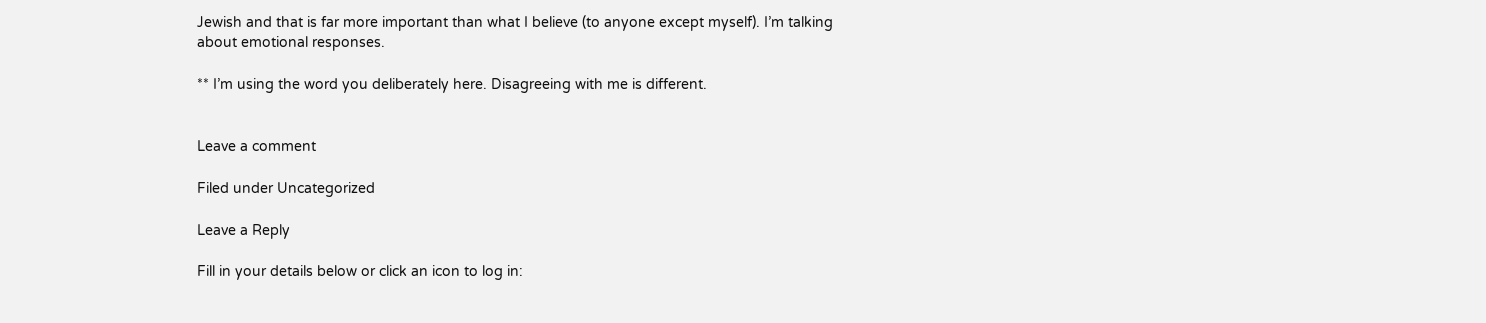Jewish and that is far more important than what I believe (to anyone except myself). I’m talking about emotional responses.

** I’m using the word you deliberately here. Disagreeing with me is different.


Leave a comment

Filed under Uncategorized

Leave a Reply

Fill in your details below or click an icon to log in: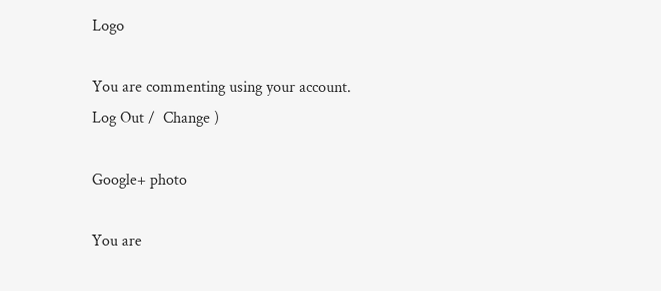Logo

You are commenting using your account. Log Out /  Change )

Google+ photo

You are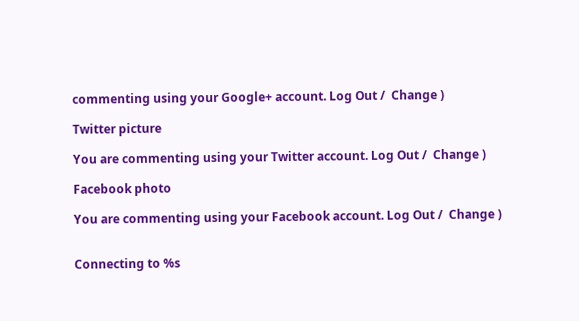commenting using your Google+ account. Log Out /  Change )

Twitter picture

You are commenting using your Twitter account. Log Out /  Change )

Facebook photo

You are commenting using your Facebook account. Log Out /  Change )


Connecting to %s